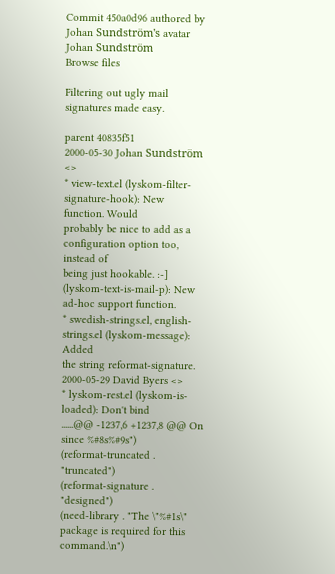Commit 450a0d96 authored by Johan Sundström's avatar Johan Sundström
Browse files

Filtering out ugly mail signatures made easy.

parent 40835f51
2000-05-30 Johan Sundström <>
* view-text.el (lyskom-filter-signature-hook): New function. Would
probably be nice to add as a configuration option too, instead of
being just hookable. :-]
(lyskom-text-is-mail-p): New ad-hoc support function.
* swedish-strings.el, english-strings.el (lyskom-message): Added
the string reformat-signature.
2000-05-29 David Byers <>
* lyskom-rest.el (lyskom-is-loaded): Don't bind
......@@ -1237,6 +1237,8 @@ On since %#8s%#9s")
(reformat-truncated . "truncated")
(reformat-signature . "designed")
(need-library . "The \"%#1s\" package is required for this command.\n")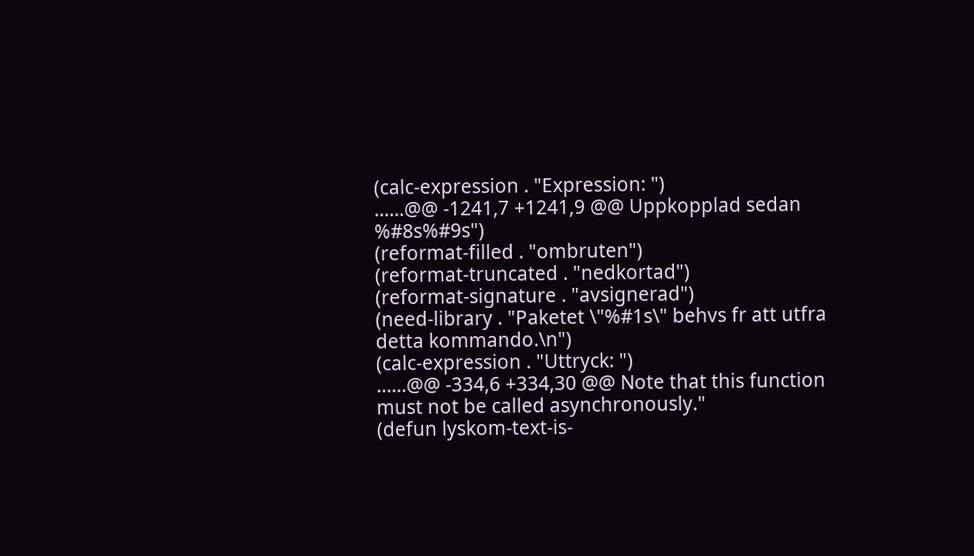(calc-expression . "Expression: ")
......@@ -1241,7 +1241,9 @@ Uppkopplad sedan %#8s%#9s")
(reformat-filled . "ombruten")
(reformat-truncated . "nedkortad")
(reformat-signature . "avsignerad")
(need-library . "Paketet \"%#1s\" behvs fr att utfra detta kommando.\n")
(calc-expression . "Uttryck: ")
......@@ -334,6 +334,30 @@ Note that this function must not be called asynchronously."
(defun lyskom-text-is-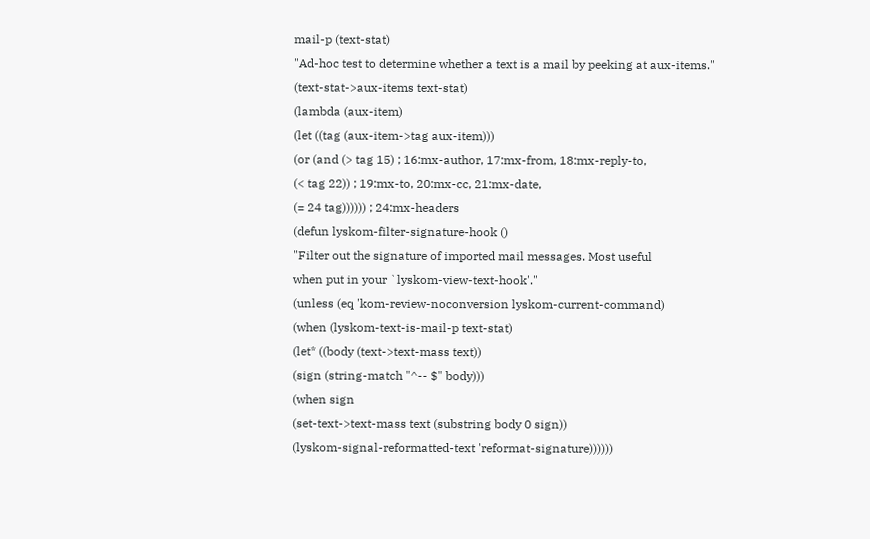mail-p (text-stat)
"Ad-hoc test to determine whether a text is a mail by peeking at aux-items."
(text-stat->aux-items text-stat)
(lambda (aux-item)
(let ((tag (aux-item->tag aux-item)))
(or (and (> tag 15) ; 16:mx-author, 17:mx-from, 18:mx-reply-to,
(< tag 22)) ; 19:mx-to, 20:mx-cc, 21:mx-date,
(= 24 tag)))))) ; 24:mx-headers
(defun lyskom-filter-signature-hook ()
"Filter out the signature of imported mail messages. Most useful
when put in your `lyskom-view-text-hook'."
(unless (eq 'kom-review-noconversion lyskom-current-command)
(when (lyskom-text-is-mail-p text-stat)
(let* ((body (text->text-mass text))
(sign (string-match "^-- $" body)))
(when sign
(set-text->text-mass text (substring body 0 sign))
(lyskom-signal-reformatted-text 'reformat-signature))))))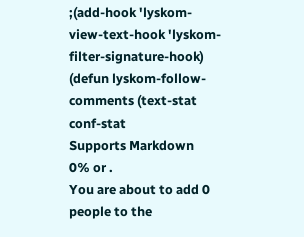;(add-hook 'lyskom-view-text-hook 'lyskom-filter-signature-hook)
(defun lyskom-follow-comments (text-stat conf-stat
Supports Markdown
0% or .
You are about to add 0 people to the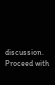discussion. Proceed with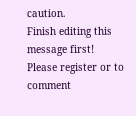caution.
Finish editing this message first!
Please register or to comment